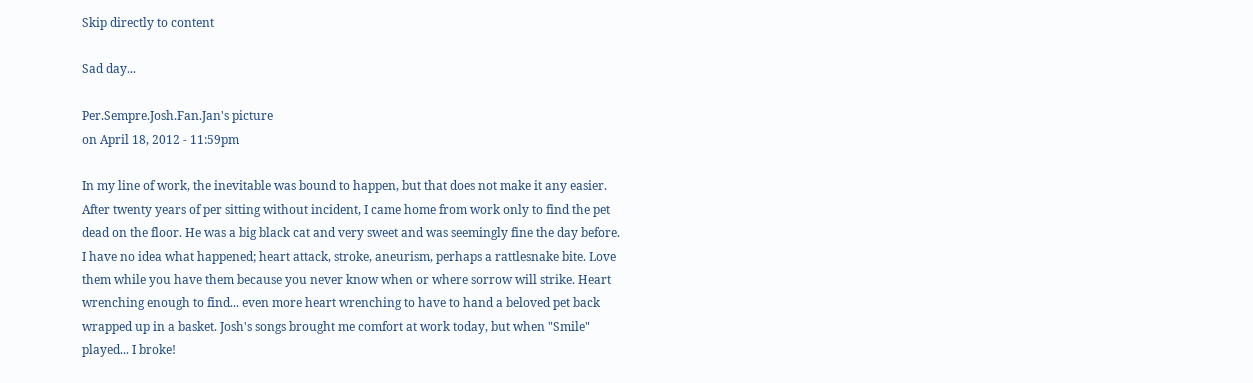Skip directly to content

Sad day...

Per.Sempre.Josh.Fan.Jan's picture
on April 18, 2012 - 11:59pm

In my line of work, the inevitable was bound to happen, but that does not make it any easier. After twenty years of per sitting without incident, I came home from work only to find the pet dead on the floor. He was a big black cat and very sweet and was seemingly fine the day before. I have no idea what happened; heart attack, stroke, aneurism, perhaps a rattlesnake bite. Love them while you have them because you never know when or where sorrow will strike. Heart wrenching enough to find... even more heart wrenching to have to hand a beloved pet back wrapped up in a basket. Josh's songs brought me comfort at work today, but when "Smile" played... I broke!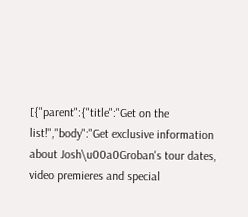[{"parent":{"title":"Get on the list!","body":"Get exclusive information about Josh\u00a0Groban's tour dates, video premieres and special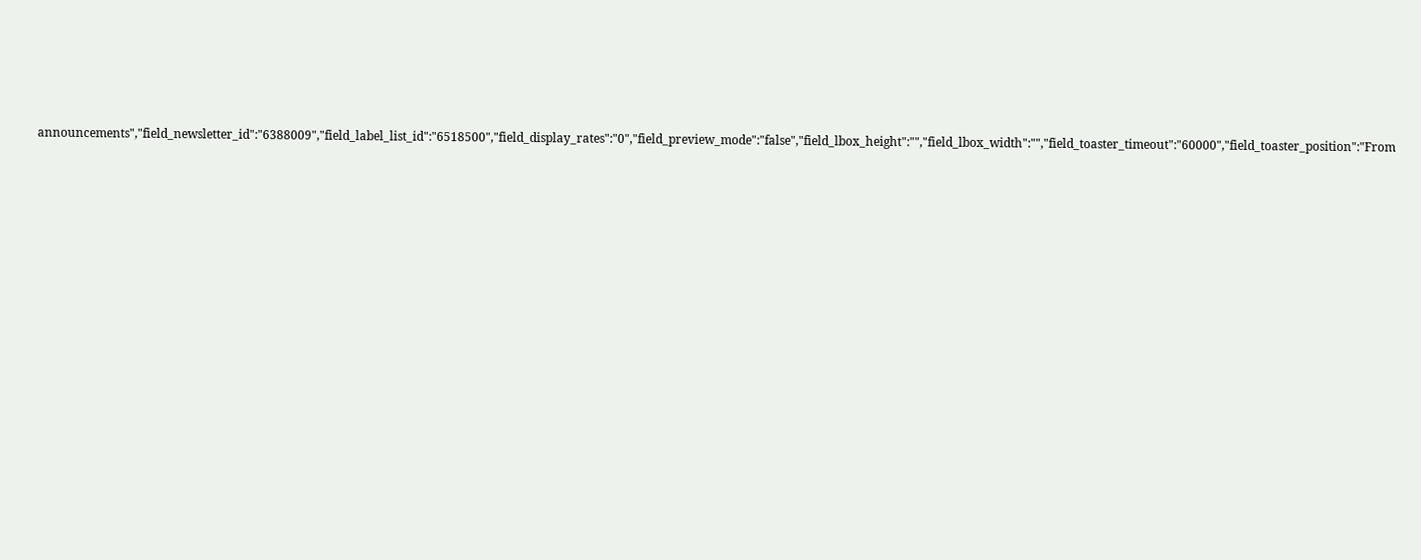announcements","field_newsletter_id":"6388009","field_label_list_id":"6518500","field_display_rates":"0","field_preview_mode":"false","field_lbox_height":"","field_lbox_width":"","field_toaster_timeout":"60000","field_toaster_position":"From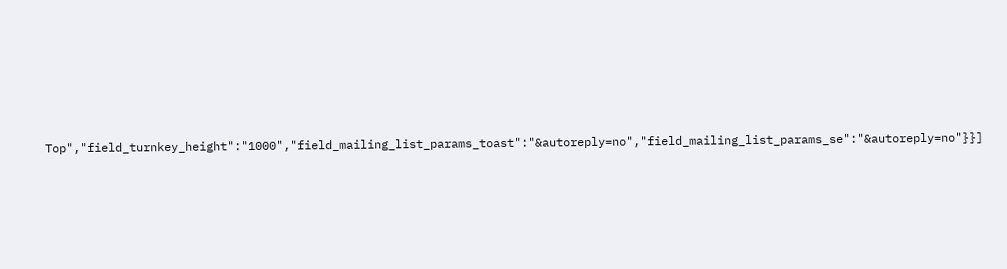Top","field_turnkey_height":"1000","field_mailing_list_params_toast":"&autoreply=no","field_mailing_list_params_se":"&autoreply=no"}}]